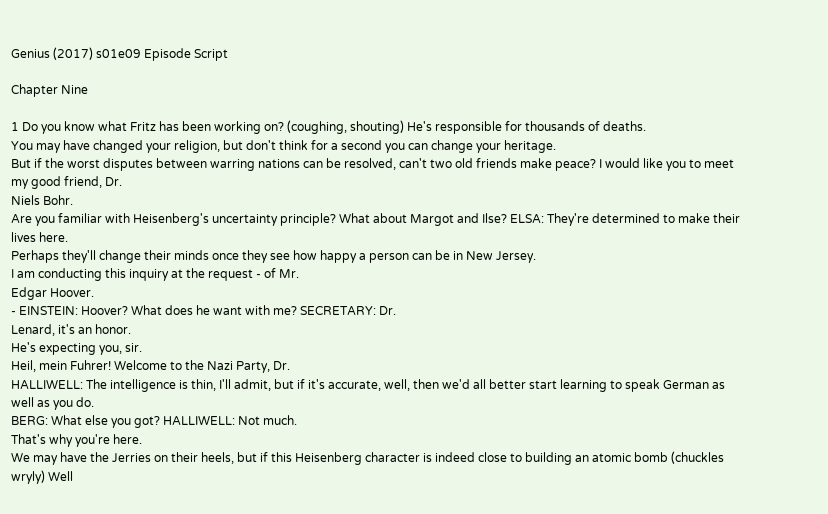Genius (2017) s01e09 Episode Script

Chapter Nine

1 Do you know what Fritz has been working on? (coughing, shouting) He's responsible for thousands of deaths.
You may have changed your religion, but don't think for a second you can change your heritage.
But if the worst disputes between warring nations can be resolved, can't two old friends make peace? I would like you to meet my good friend, Dr.
Niels Bohr.
Are you familiar with Heisenberg's uncertainty principle? What about Margot and Ilse? ELSA: They're determined to make their lives here.
Perhaps they'll change their minds once they see how happy a person can be in New Jersey.
I am conducting this inquiry at the request - of Mr.
Edgar Hoover.
- EINSTEIN: Hoover? What does he want with me? SECRETARY: Dr.
Lenard, it's an honor.
He's expecting you, sir.
Heil, mein Fuhrer! Welcome to the Nazi Party, Dr.
HALLIWELL: The intelligence is thin, I'll admit, but if it's accurate, well, then we'd all better start learning to speak German as well as you do.
BERG: What else you got? HALLIWELL: Not much.
That's why you're here.
We may have the Jerries on their heels, but if this Heisenberg character is indeed close to building an atomic bomb (chuckles wryly) Well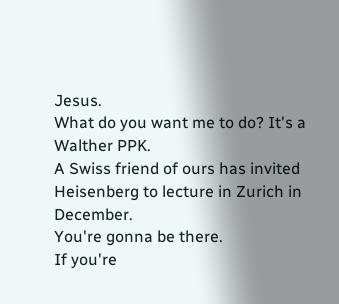Jesus.
What do you want me to do? It's a Walther PPK.
A Swiss friend of ours has invited Heisenberg to lecture in Zurich in December.
You're gonna be there.
If you're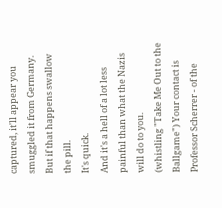captured, it'll appear you smuggled it from Germany.
But if that happens swallow the pill.
It's quick.
And it's a hell of a lot less painful than what the Nazis will do to you.
(whistling "Take Me Out to the Ballgame") Your contact is Professor Scherrer - of the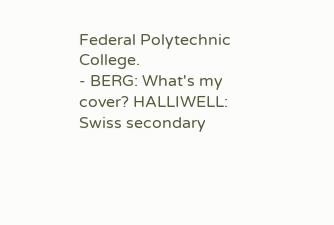Federal Polytechnic College.
- BERG: What's my cover? HALLIWELL: Swiss secondary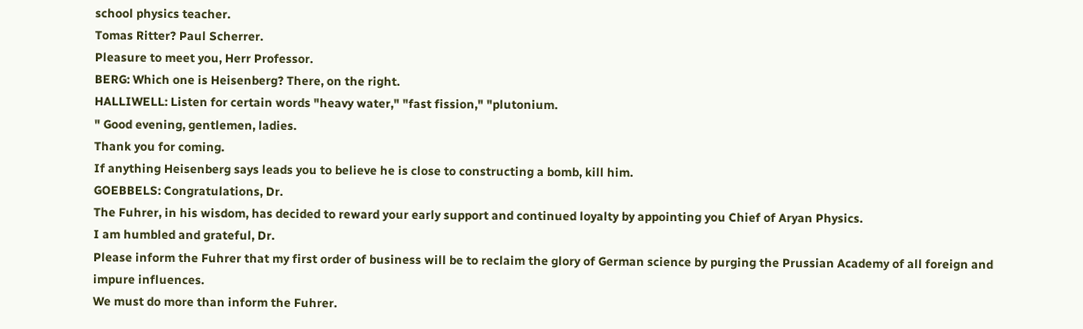school physics teacher.
Tomas Ritter? Paul Scherrer.
Pleasure to meet you, Herr Professor.
BERG: Which one is Heisenberg? There, on the right.
HALLIWELL: Listen for certain words "heavy water," "fast fission," "plutonium.
" Good evening, gentlemen, ladies.
Thank you for coming.
If anything Heisenberg says leads you to believe he is close to constructing a bomb, kill him.
GOEBBELS: Congratulations, Dr.
The Fuhrer, in his wisdom, has decided to reward your early support and continued loyalty by appointing you Chief of Aryan Physics.
I am humbled and grateful, Dr.
Please inform the Fuhrer that my first order of business will be to reclaim the glory of German science by purging the Prussian Academy of all foreign and impure influences.
We must do more than inform the Fuhrer.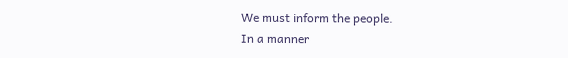We must inform the people.
In a manner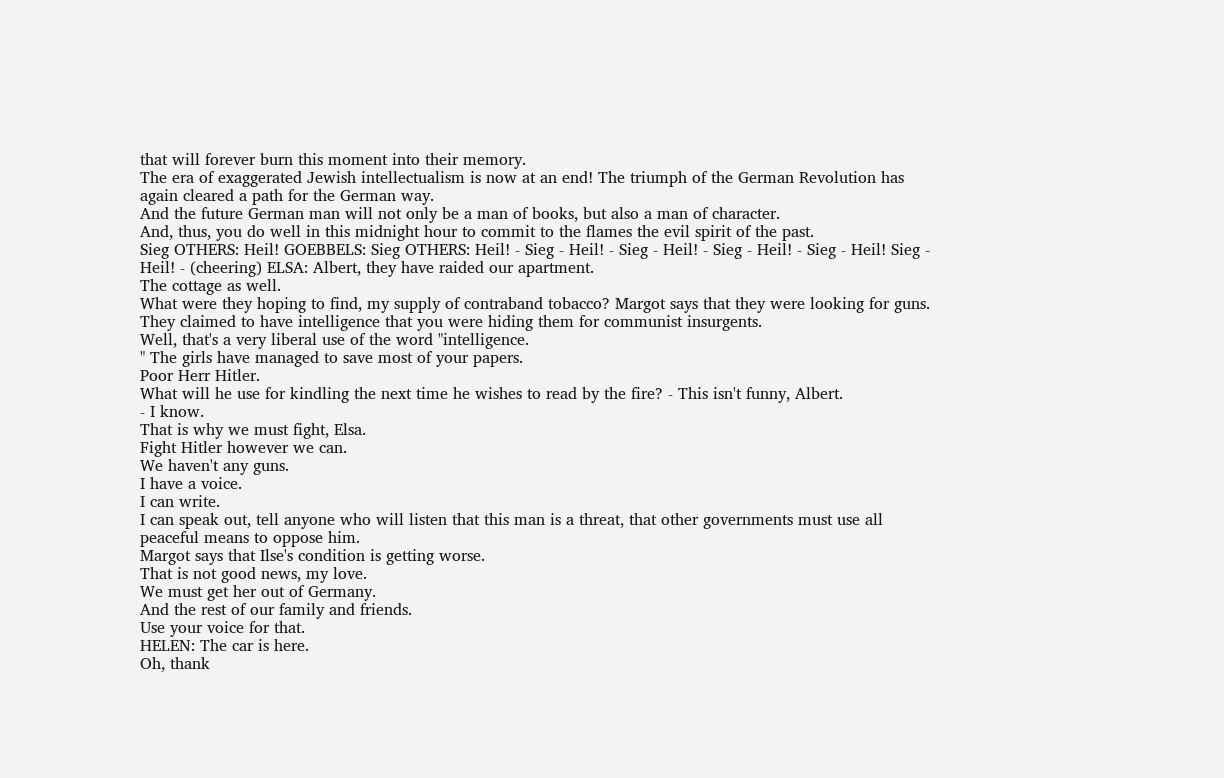that will forever burn this moment into their memory.
The era of exaggerated Jewish intellectualism is now at an end! The triumph of the German Revolution has again cleared a path for the German way.
And the future German man will not only be a man of books, but also a man of character.
And, thus, you do well in this midnight hour to commit to the flames the evil spirit of the past.
Sieg OTHERS: Heil! GOEBBELS: Sieg OTHERS: Heil! - Sieg - Heil! - Sieg - Heil! - Sieg - Heil! - Sieg - Heil! Sieg - Heil! - (cheering) ELSA: Albert, they have raided our apartment.
The cottage as well.
What were they hoping to find, my supply of contraband tobacco? Margot says that they were looking for guns.
They claimed to have intelligence that you were hiding them for communist insurgents.
Well, that's a very liberal use of the word "intelligence.
" The girls have managed to save most of your papers.
Poor Herr Hitler.
What will he use for kindling the next time he wishes to read by the fire? - This isn't funny, Albert.
- I know.
That is why we must fight, Elsa.
Fight Hitler however we can.
We haven't any guns.
I have a voice.
I can write.
I can speak out, tell anyone who will listen that this man is a threat, that other governments must use all peaceful means to oppose him.
Margot says that Ilse's condition is getting worse.
That is not good news, my love.
We must get her out of Germany.
And the rest of our family and friends.
Use your voice for that.
HELEN: The car is here.
Oh, thank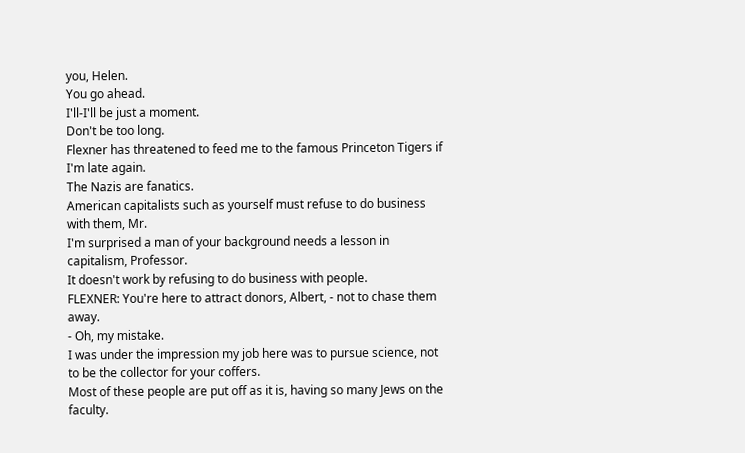you, Helen.
You go ahead.
I'll-I'll be just a moment.
Don't be too long.
Flexner has threatened to feed me to the famous Princeton Tigers if I'm late again.
The Nazis are fanatics.
American capitalists such as yourself must refuse to do business with them, Mr.
I'm surprised a man of your background needs a lesson in capitalism, Professor.
It doesn't work by refusing to do business with people.
FLEXNER: You're here to attract donors, Albert, - not to chase them away.
- Oh, my mistake.
I was under the impression my job here was to pursue science, not to be the collector for your coffers.
Most of these people are put off as it is, having so many Jews on the faculty.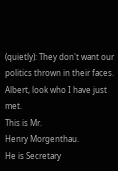(quietly): They don't want our politics thrown in their faces.
Albert, look who I have just met.
This is Mr.
Henry Morgenthau.
He is Secretary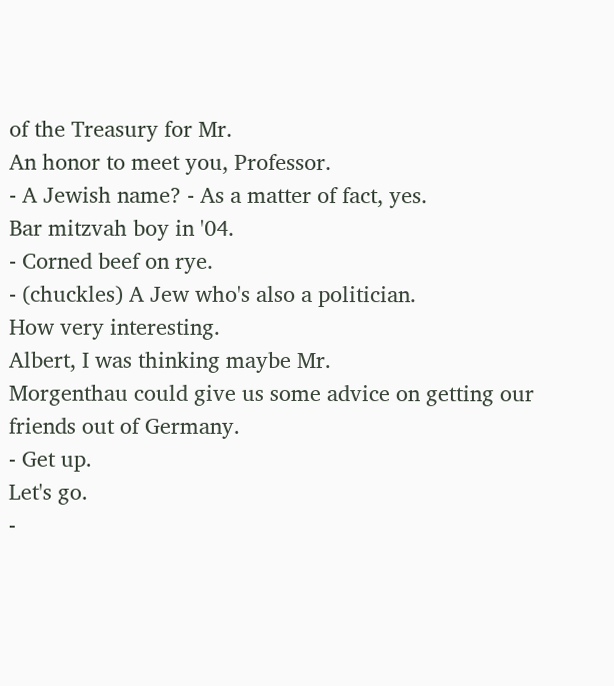of the Treasury for Mr.
An honor to meet you, Professor.
- A Jewish name? - As a matter of fact, yes.
Bar mitzvah boy in '04.
- Corned beef on rye.
- (chuckles) A Jew who's also a politician.
How very interesting.
Albert, I was thinking maybe Mr.
Morgenthau could give us some advice on getting our friends out of Germany.
- Get up.
Let's go.
-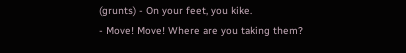(grunts) - On your feet, you kike.
- Move! Move! Where are you taking them?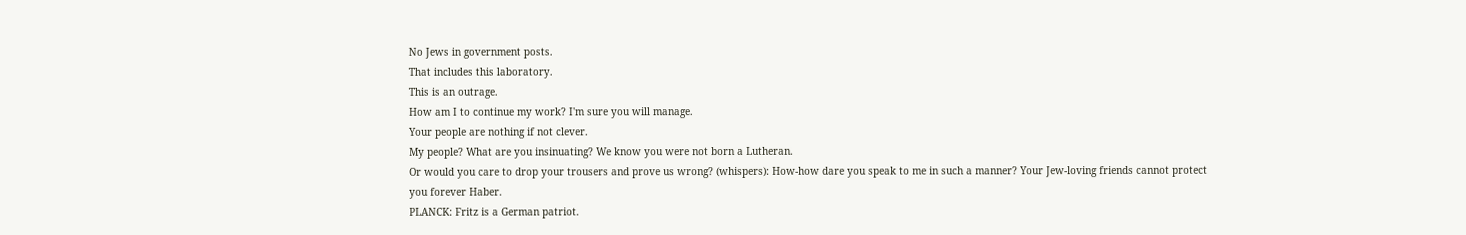No Jews in government posts.
That includes this laboratory.
This is an outrage.
How am I to continue my work? I'm sure you will manage.
Your people are nothing if not clever.
My people? What are you insinuating? We know you were not born a Lutheran.
Or would you care to drop your trousers and prove us wrong? (whispers): How-how dare you speak to me in such a manner? Your Jew-loving friends cannot protect you forever Haber.
PLANCK: Fritz is a German patriot.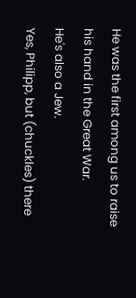He was the first among us to raise his hand in the Great War.
He's also a Jew.
Yes, Philipp, but (chuckles) there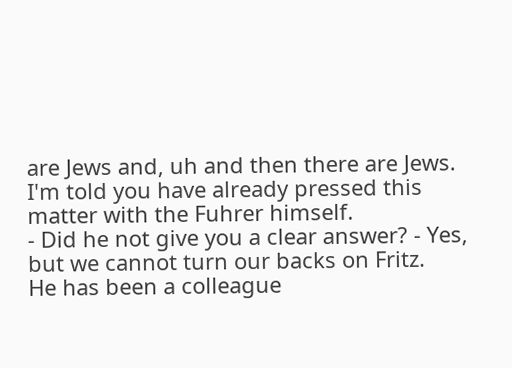are Jews and, uh and then there are Jews.
I'm told you have already pressed this matter with the Fuhrer himself.
- Did he not give you a clear answer? - Yes, but we cannot turn our backs on Fritz.
He has been a colleague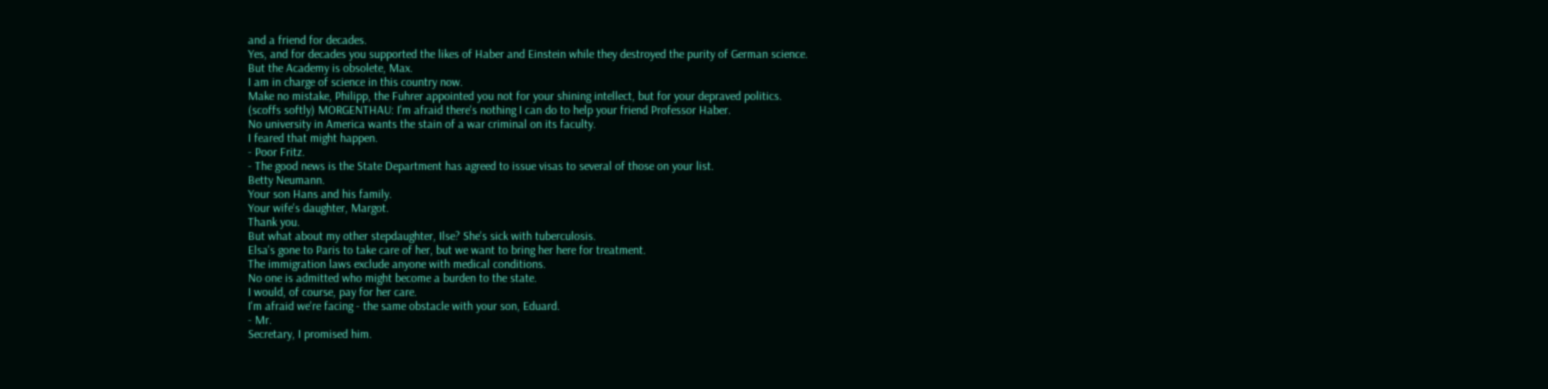and a friend for decades.
Yes, and for decades you supported the likes of Haber and Einstein while they destroyed the purity of German science.
But the Academy is obsolete, Max.
I am in charge of science in this country now.
Make no mistake, Philipp, the Fuhrer appointed you not for your shining intellect, but for your depraved politics.
(scoffs softly) MORGENTHAU: I'm afraid there's nothing I can do to help your friend Professor Haber.
No university in America wants the stain of a war criminal on its faculty.
I feared that might happen.
- Poor Fritz.
- The good news is the State Department has agreed to issue visas to several of those on your list.
Betty Neumann.
Your son Hans and his family.
Your wife's daughter, Margot.
Thank you.
But what about my other stepdaughter, Ilse? She's sick with tuberculosis.
Elsa's gone to Paris to take care of her, but we want to bring her here for treatment.
The immigration laws exclude anyone with medical conditions.
No one is admitted who might become a burden to the state.
I would, of course, pay for her care.
I'm afraid we're facing - the same obstacle with your son, Eduard.
- Mr.
Secretary, I promised him.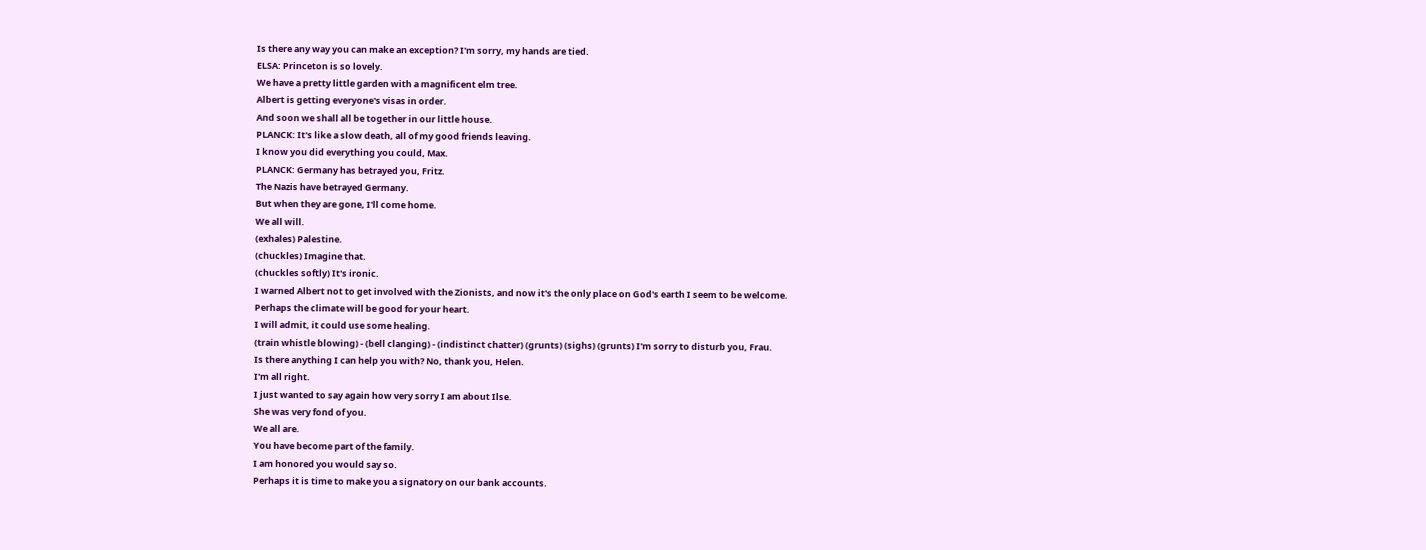Is there any way you can make an exception? I'm sorry, my hands are tied.
ELSA: Princeton is so lovely.
We have a pretty little garden with a magnificent elm tree.
Albert is getting everyone's visas in order.
And soon we shall all be together in our little house.
PLANCK: It's like a slow death, all of my good friends leaving.
I know you did everything you could, Max.
PLANCK: Germany has betrayed you, Fritz.
The Nazis have betrayed Germany.
But when they are gone, I'll come home.
We all will.
(exhales) Palestine.
(chuckles) Imagine that.
(chuckles softly) It's ironic.
I warned Albert not to get involved with the Zionists, and now it's the only place on God's earth I seem to be welcome.
Perhaps the climate will be good for your heart.
I will admit, it could use some healing.
(train whistle blowing) - (bell clanging) - (indistinct chatter) (grunts) (sighs) (grunts) I'm sorry to disturb you, Frau.
Is there anything I can help you with? No, thank you, Helen.
I'm all right.
I just wanted to say again how very sorry I am about Ilse.
She was very fond of you.
We all are.
You have become part of the family.
I am honored you would say so.
Perhaps it is time to make you a signatory on our bank accounts.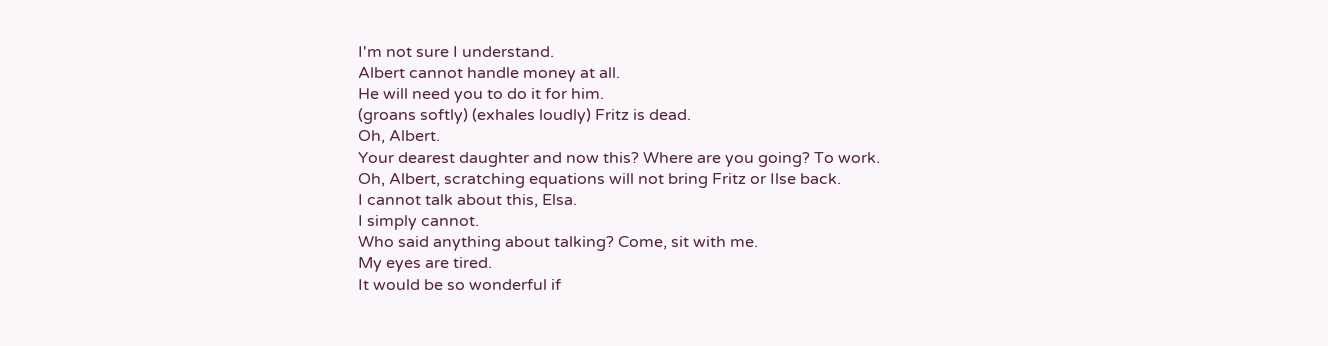I'm not sure I understand.
Albert cannot handle money at all.
He will need you to do it for him.
(groans softly) (exhales loudly) Fritz is dead.
Oh, Albert.
Your dearest daughter and now this? Where are you going? To work.
Oh, Albert, scratching equations will not bring Fritz or Ilse back.
I cannot talk about this, Elsa.
I simply cannot.
Who said anything about talking? Come, sit with me.
My eyes are tired.
It would be so wonderful if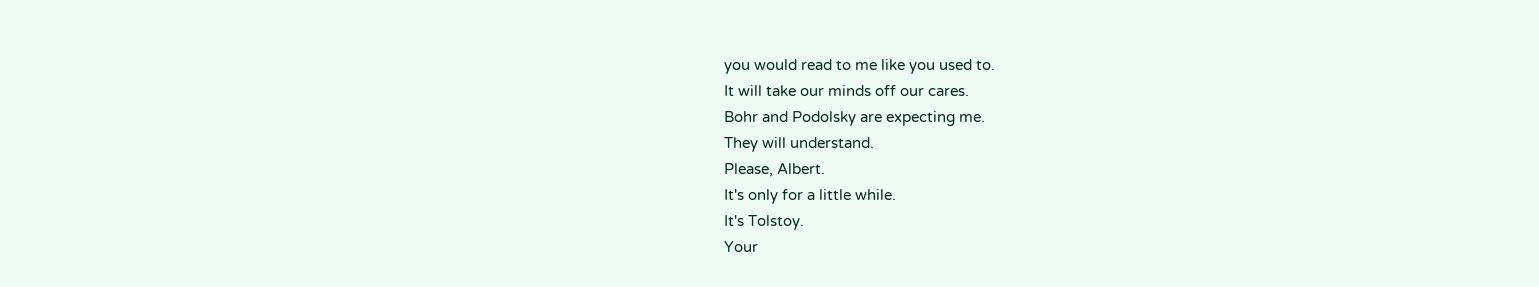you would read to me like you used to.
It will take our minds off our cares.
Bohr and Podolsky are expecting me.
They will understand.
Please, Albert.
It's only for a little while.
It's Tolstoy.
Your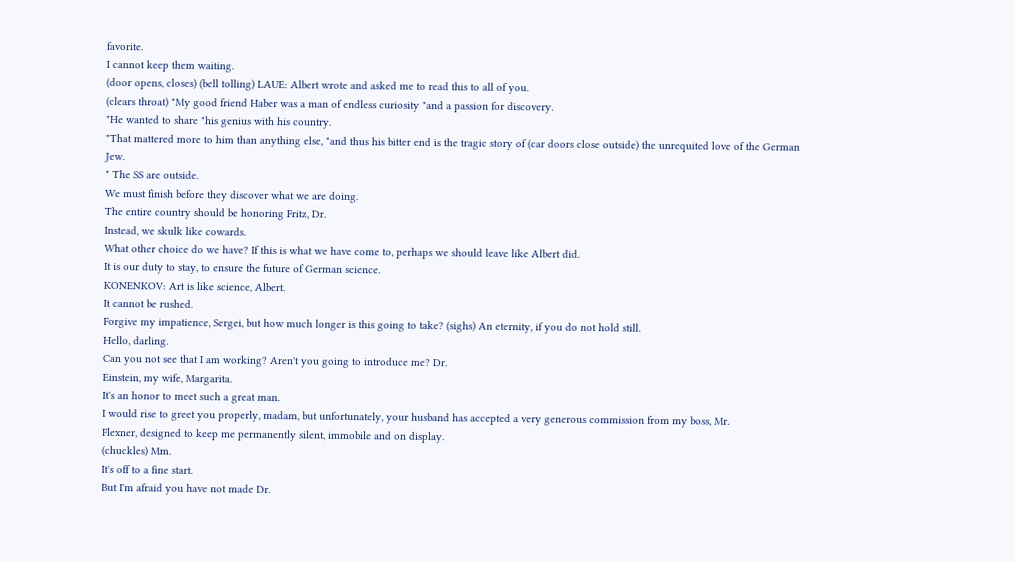favorite.
I cannot keep them waiting.
(door opens, closes) (bell tolling) LAUE: Albert wrote and asked me to read this to all of you.
(clears throat) "My good friend Haber was a man of endless curiosity "and a passion for discovery.
"He wanted to share "his genius with his country.
"That mattered more to him than anything else, "and thus his bitter end is the tragic story of (car doors close outside) the unrequited love of the German Jew.
" The SS are outside.
We must finish before they discover what we are doing.
The entire country should be honoring Fritz, Dr.
Instead, we skulk like cowards.
What other choice do we have? If this is what we have come to, perhaps we should leave like Albert did.
It is our duty to stay, to ensure the future of German science.
KONENKOV: Art is like science, Albert.
It cannot be rushed.
Forgive my impatience, Sergei, but how much longer is this going to take? (sighs) An eternity, if you do not hold still.
Hello, darling.
Can you not see that I am working? Aren't you going to introduce me? Dr.
Einstein, my wife, Margarita.
It's an honor to meet such a great man.
I would rise to greet you properly, madam, but unfortunately, your husband has accepted a very generous commission from my boss, Mr.
Flexner, designed to keep me permanently silent, immobile and on display.
(chuckles) Mm.
It's off to a fine start.
But I'm afraid you have not made Dr.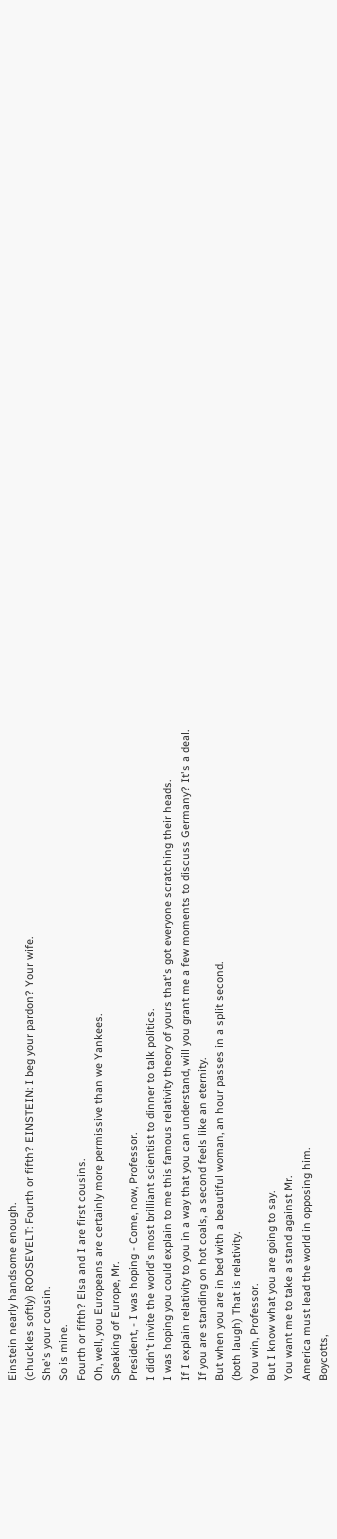Einstein nearly handsome enough.
(chuckles softly) ROOSEVELT: Fourth or fifth? EINSTEIN: I beg your pardon? Your wife.
She's your cousin.
So is mine.
Fourth or fifth? Elsa and I are first cousins.
Oh, well, you Europeans are certainly more permissive than we Yankees.
Speaking of Europe, Mr.
President, - I was hoping - Come, now, Professor.
I didn't invite the world's most brilliant scientist to dinner to talk politics.
I was hoping you could explain to me this famous relativity theory of yours that's got everyone scratching their heads.
If I explain relativity to you in a way that you can understand, will you grant me a few moments to discuss Germany? It's a deal.
If you are standing on hot coals, a second feels like an eternity.
But when you are in bed with a beautiful woman, an hour passes in a split second.
(both laugh) That is relativity.
You win, Professor.
But I know what you are going to say.
You want me to take a stand against Mr.
America must lead the world in opposing him.
Boycotts,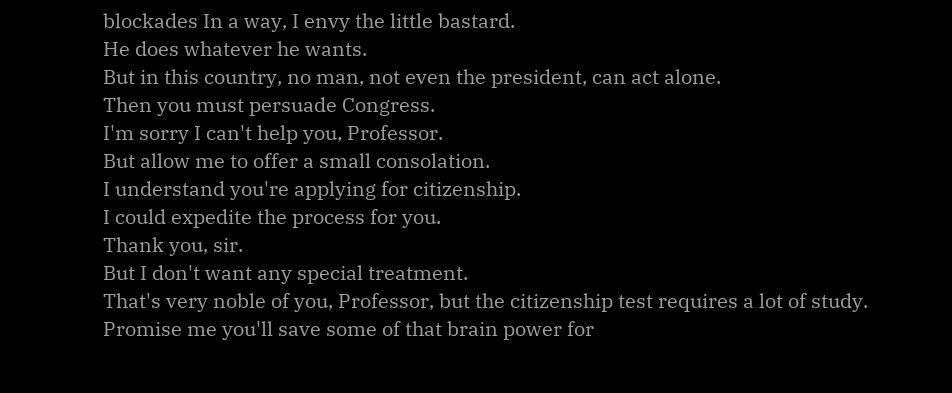blockades In a way, I envy the little bastard.
He does whatever he wants.
But in this country, no man, not even the president, can act alone.
Then you must persuade Congress.
I'm sorry I can't help you, Professor.
But allow me to offer a small consolation.
I understand you're applying for citizenship.
I could expedite the process for you.
Thank you, sir.
But I don't want any special treatment.
That's very noble of you, Professor, but the citizenship test requires a lot of study.
Promise me you'll save some of that brain power for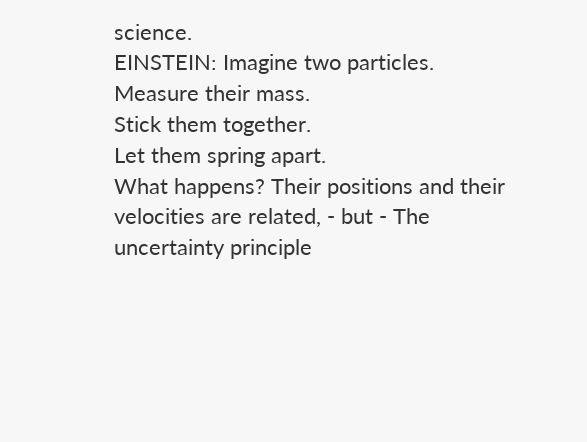science.
EINSTEIN: Imagine two particles.
Measure their mass.
Stick them together.
Let them spring apart.
What happens? Their positions and their velocities are related, - but - The uncertainty principle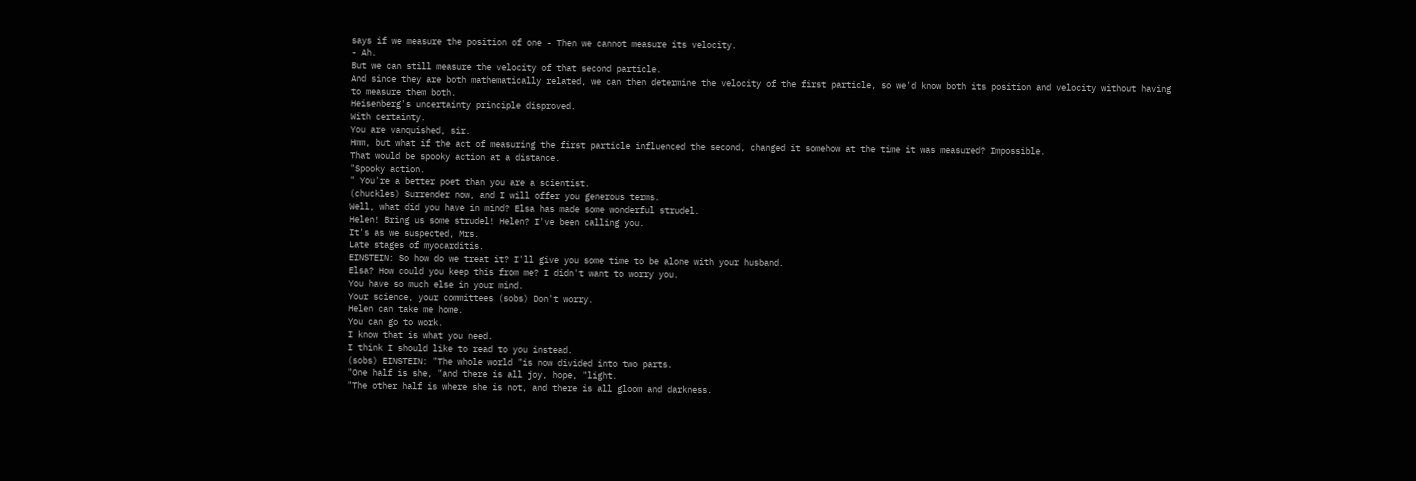says if we measure the position of one - Then we cannot measure its velocity.
- Ah.
But we can still measure the velocity of that second particle.
And since they are both mathematically related, we can then determine the velocity of the first particle, so we'd know both its position and velocity without having to measure them both.
Heisenberg's uncertainty principle disproved.
With certainty.
You are vanquished, sir.
Hmm, but what if the act of measuring the first particle influenced the second, changed it somehow at the time it was measured? Impossible.
That would be spooky action at a distance.
"Spooky action.
" You're a better poet than you are a scientist.
(chuckles) Surrender now, and I will offer you generous terms.
Well, what did you have in mind? Elsa has made some wonderful strudel.
Helen! Bring us some strudel! Helen? I've been calling you.
It's as we suspected, Mrs.
Late stages of myocarditis.
EINSTEIN: So how do we treat it? I'll give you some time to be alone with your husband.
Elsa? How could you keep this from me? I didn't want to worry you.
You have so much else in your mind.
Your science, your committees (sobs) Don't worry.
Helen can take me home.
You can go to work.
I know that is what you need.
I think I should like to read to you instead.
(sobs) EINSTEIN: "The whole world "is now divided into two parts.
"One half is she, "and there is all joy, hope, "light.
"The other half is where she is not, and there is all gloom and darkness.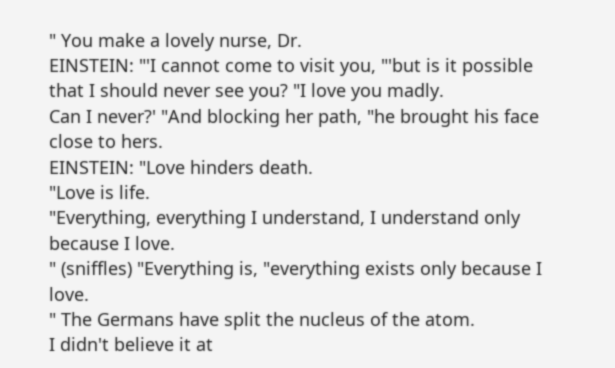" You make a lovely nurse, Dr.
EINSTEIN: "'I cannot come to visit you, "'but is it possible that I should never see you? "I love you madly.
Can I never?' "And blocking her path, "he brought his face close to hers.
EINSTEIN: "Love hinders death.
"Love is life.
"Everything, everything I understand, I understand only because I love.
" (sniffles) "Everything is, "everything exists only because I love.
" The Germans have split the nucleus of the atom.
I didn't believe it at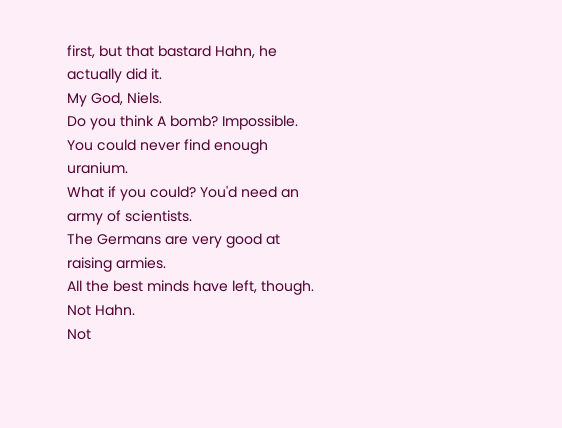first, but that bastard Hahn, he actually did it.
My God, Niels.
Do you think A bomb? Impossible.
You could never find enough uranium.
What if you could? You'd need an army of scientists.
The Germans are very good at raising armies.
All the best minds have left, though.
Not Hahn.
Not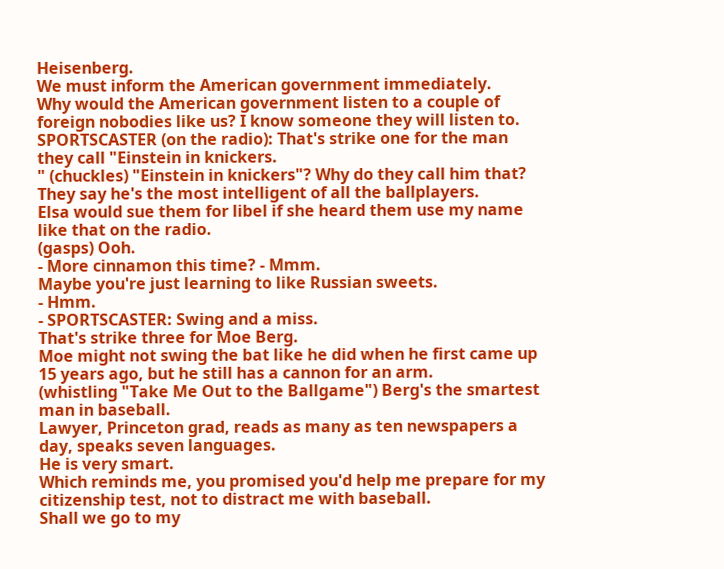Heisenberg.
We must inform the American government immediately.
Why would the American government listen to a couple of foreign nobodies like us? I know someone they will listen to.
SPORTSCASTER (on the radio): That's strike one for the man they call "Einstein in knickers.
" (chuckles) "Einstein in knickers"? Why do they call him that? They say he's the most intelligent of all the ballplayers.
Elsa would sue them for libel if she heard them use my name like that on the radio.
(gasps) Ooh.
- More cinnamon this time? - Mmm.
Maybe you're just learning to like Russian sweets.
- Hmm.
- SPORTSCASTER: Swing and a miss.
That's strike three for Moe Berg.
Moe might not swing the bat like he did when he first came up 15 years ago, but he still has a cannon for an arm.
(whistling "Take Me Out to the Ballgame") Berg's the smartest man in baseball.
Lawyer, Princeton grad, reads as many as ten newspapers a day, speaks seven languages.
He is very smart.
Which reminds me, you promised you'd help me prepare for my citizenship test, not to distract me with baseball.
Shall we go to my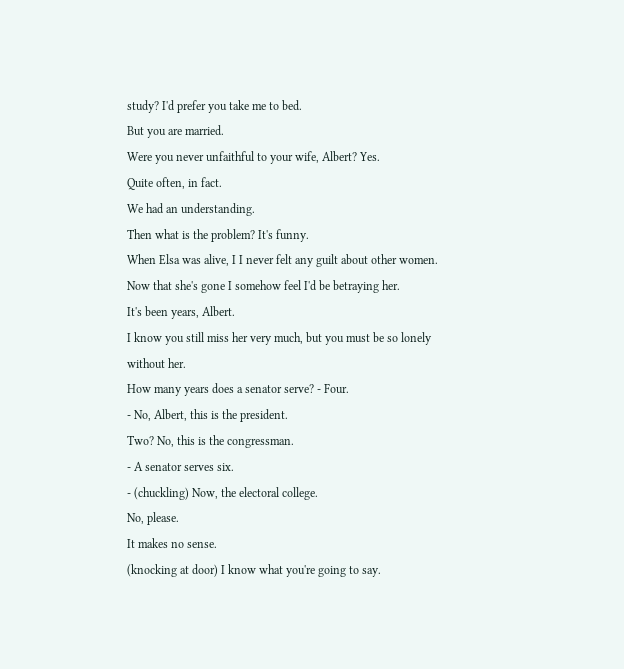study? I'd prefer you take me to bed.
But you are married.
Were you never unfaithful to your wife, Albert? Yes.
Quite often, in fact.
We had an understanding.
Then what is the problem? It's funny.
When Elsa was alive, I I never felt any guilt about other women.
Now that she's gone I somehow feel I'd be betraying her.
It's been years, Albert.
I know you still miss her very much, but you must be so lonely without her.
How many years does a senator serve? - Four.
- No, Albert, this is the president.
Two? No, this is the congressman.
- A senator serves six.
- (chuckling) Now, the electoral college.
No, please.
It makes no sense.
(knocking at door) I know what you're going to say.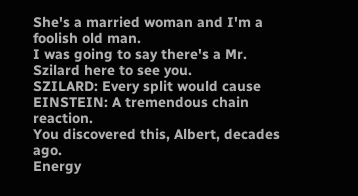She's a married woman and I'm a foolish old man.
I was going to say there's a Mr.
Szilard here to see you.
SZILARD: Every split would cause EINSTEIN: A tremendous chain reaction.
You discovered this, Albert, decades ago.
Energy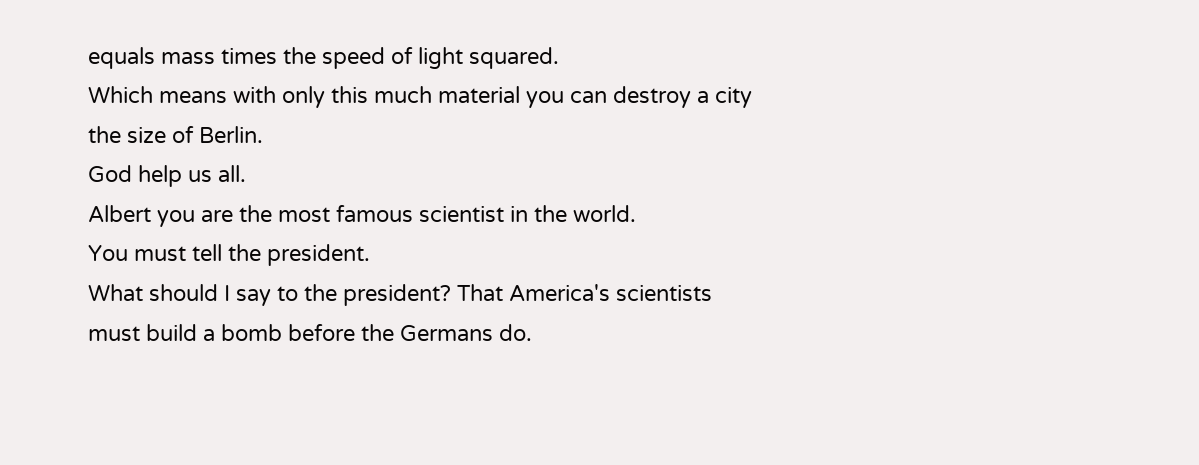equals mass times the speed of light squared.
Which means with only this much material you can destroy a city the size of Berlin.
God help us all.
Albert you are the most famous scientist in the world.
You must tell the president.
What should I say to the president? That America's scientists must build a bomb before the Germans do.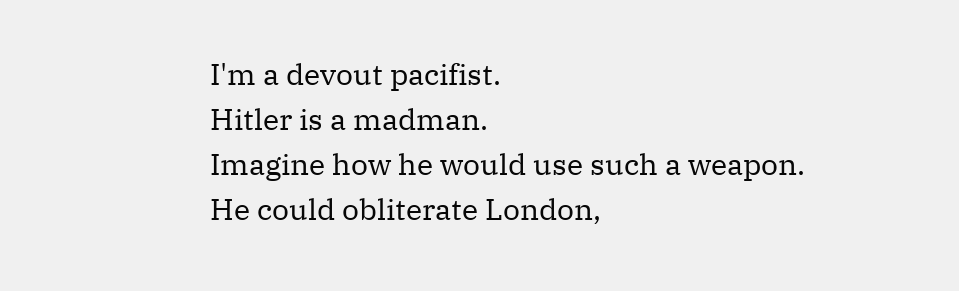I'm a devout pacifist.
Hitler is a madman.
Imagine how he would use such a weapon.
He could obliterate London,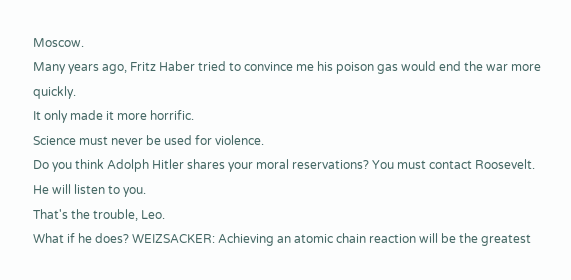Moscow.
Many years ago, Fritz Haber tried to convince me his poison gas would end the war more quickly.
It only made it more horrific.
Science must never be used for violence.
Do you think Adolph Hitler shares your moral reservations? You must contact Roosevelt.
He will listen to you.
That's the trouble, Leo.
What if he does? WEIZSACKER: Achieving an atomic chain reaction will be the greatest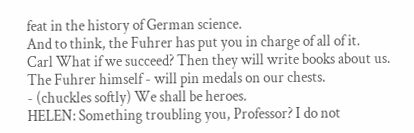feat in the history of German science.
And to think, the Fuhrer has put you in charge of all of it.
Carl What if we succeed? Then they will write books about us.
The Fuhrer himself - will pin medals on our chests.
- (chuckles softly) We shall be heroes.
HELEN: Something troubling you, Professor? I do not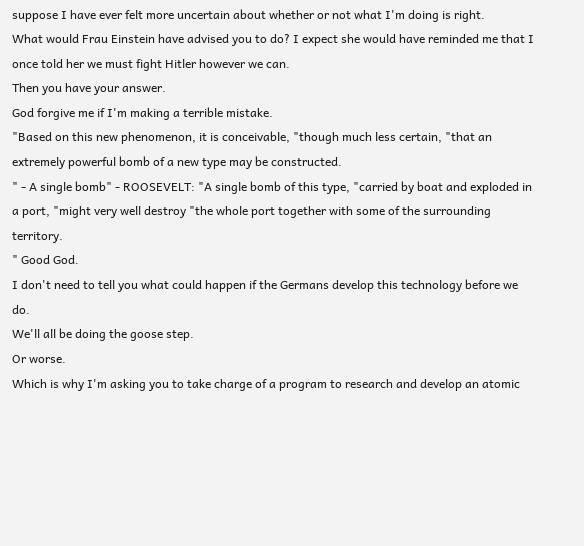suppose I have ever felt more uncertain about whether or not what I'm doing is right.
What would Frau Einstein have advised you to do? I expect she would have reminded me that I once told her we must fight Hitler however we can.
Then you have your answer.
God forgive me if I'm making a terrible mistake.
"Based on this new phenomenon, it is conceivable, "though much less certain, "that an extremely powerful bomb of a new type may be constructed.
" - A single bomb" - ROOSEVELT: "A single bomb of this type, "carried by boat and exploded in a port, "might very well destroy "the whole port together with some of the surrounding territory.
" Good God.
I don't need to tell you what could happen if the Germans develop this technology before we do.
We'll all be doing the goose step.
Or worse.
Which is why I'm asking you to take charge of a program to research and develop an atomic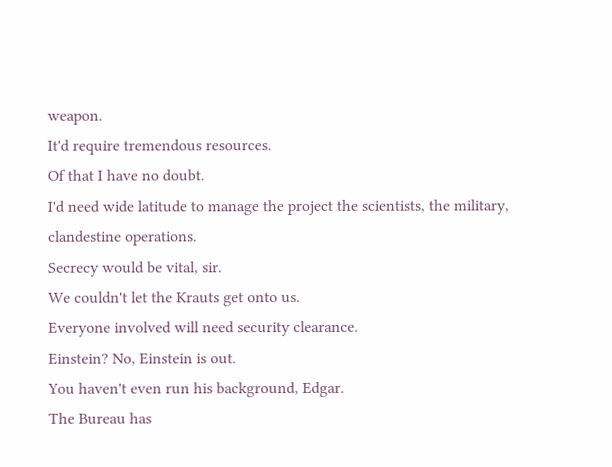weapon.
It'd require tremendous resources.
Of that I have no doubt.
I'd need wide latitude to manage the project the scientists, the military, clandestine operations.
Secrecy would be vital, sir.
We couldn't let the Krauts get onto us.
Everyone involved will need security clearance.
Einstein? No, Einstein is out.
You haven't even run his background, Edgar.
The Bureau has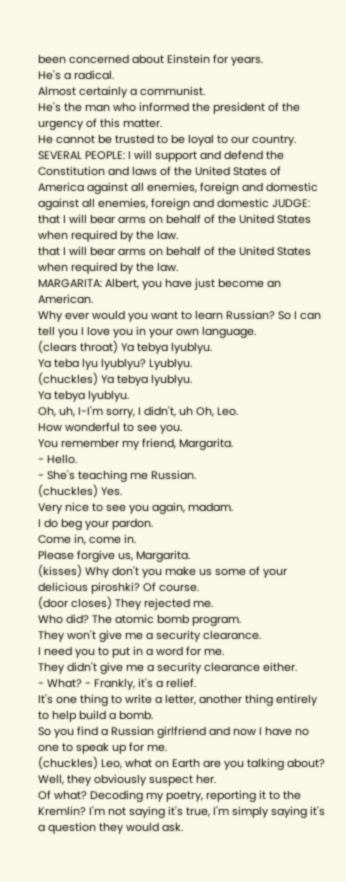been concerned about Einstein for years.
He's a radical.
Almost certainly a communist.
He's the man who informed the president of the urgency of this matter.
He cannot be trusted to be loyal to our country.
SEVERAL PEOPLE: I will support and defend the Constitution and laws of the United States of America against all enemies, foreign and domestic against all enemies, foreign and domestic JUDGE: that I will bear arms on behalf of the United States when required by the law.
that I will bear arms on behalf of the United States when required by the law.
MARGARITA: Albert, you have just become an American.
Why ever would you want to learn Russian? So I can tell you I love you in your own language.
(clears throat) Ya tebya lyublyu.
Ya teba lyu lyublyu? Lyublyu.
(chuckles) Ya tebya lyublyu.
Ya tebya lyublyu.
Oh, uh, I-I'm sorry, I didn't, uh Oh, Leo.
How wonderful to see you.
You remember my friend, Margarita.
- Hello.
- She's teaching me Russian.
(chuckles) Yes.
Very nice to see you again, madam.
I do beg your pardon.
Come in, come in.
Please forgive us, Margarita.
(kisses) Why don't you make us some of your delicious piroshki? Of course.
(door closes) They rejected me.
Who did? The atomic bomb program.
They won't give me a security clearance.
I need you to put in a word for me.
They didn't give me a security clearance either.
- What? - Frankly, it's a relief.
It's one thing to write a letter, another thing entirely to help build a bomb.
So you find a Russian girlfriend and now I have no one to speak up for me.
(chuckles) Leo, what on Earth are you talking about? Well, they obviously suspect her.
Of what? Decoding my poetry, reporting it to the Kremlin? I'm not saying it's true, I'm simply saying it's a question they would ask.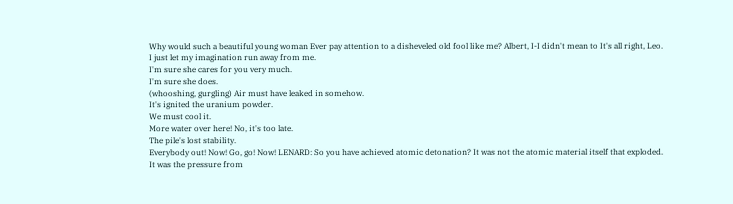Why would such a beautiful young woman Ever pay attention to a disheveled old fool like me? Albert, I-I didn't mean to It's all right, Leo.
I just let my imagination run away from me.
I'm sure she cares for you very much.
I'm sure she does.
(whooshing, gurgling) Air must have leaked in somehow.
It's ignited the uranium powder.
We must cool it.
More water over here! No, it's too late.
The pile's lost stability.
Everybody out! Now! Go, go! Now! LENARD: So you have achieved atomic detonation? It was not the atomic material itself that exploded.
It was the pressure from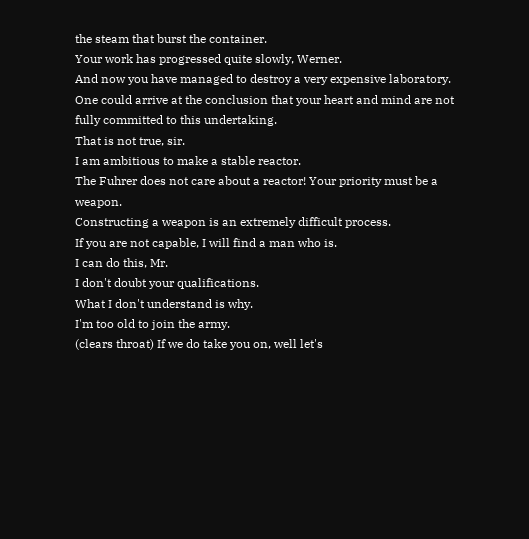the steam that burst the container.
Your work has progressed quite slowly, Werner.
And now you have managed to destroy a very expensive laboratory.
One could arrive at the conclusion that your heart and mind are not fully committed to this undertaking.
That is not true, sir.
I am ambitious to make a stable reactor.
The Fuhrer does not care about a reactor! Your priority must be a weapon.
Constructing a weapon is an extremely difficult process.
If you are not capable, I will find a man who is.
I can do this, Mr.
I don't doubt your qualifications.
What I don't understand is why.
I'm too old to join the army.
(clears throat) If we do take you on, well let's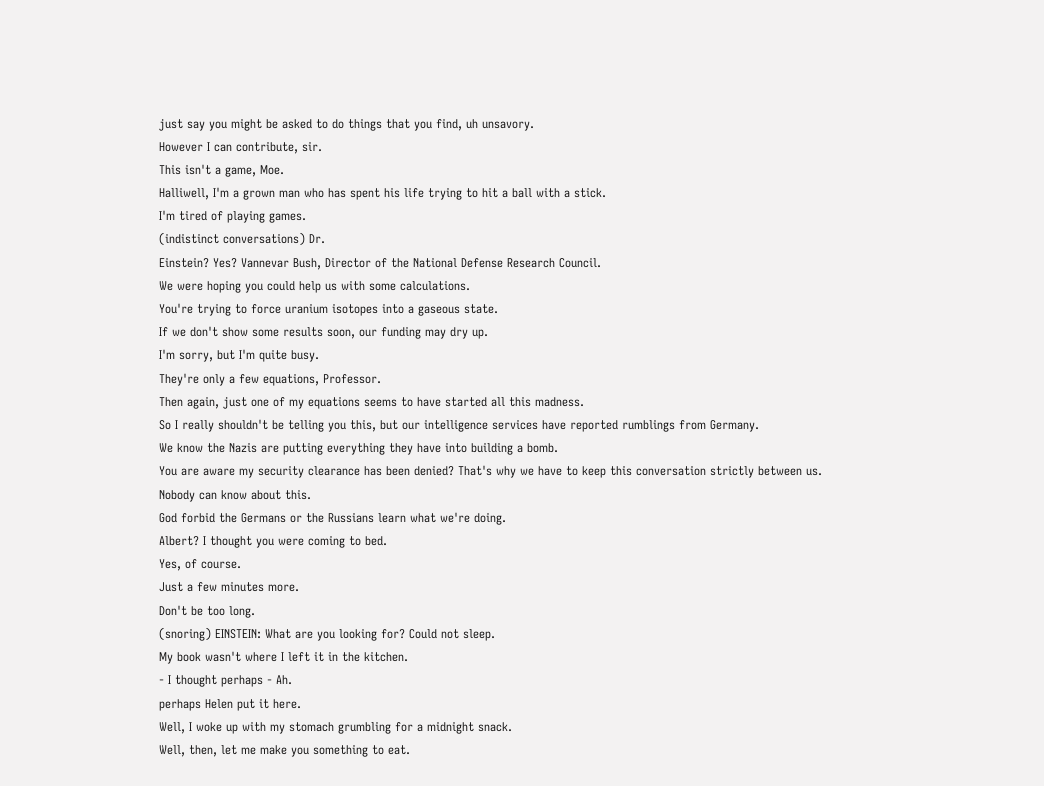just say you might be asked to do things that you find, uh unsavory.
However I can contribute, sir.
This isn't a game, Moe.
Halliwell, I'm a grown man who has spent his life trying to hit a ball with a stick.
I'm tired of playing games.
(indistinct conversations) Dr.
Einstein? Yes? Vannevar Bush, Director of the National Defense Research Council.
We were hoping you could help us with some calculations.
You're trying to force uranium isotopes into a gaseous state.
If we don't show some results soon, our funding may dry up.
I'm sorry, but I'm quite busy.
They're only a few equations, Professor.
Then again, just one of my equations seems to have started all this madness.
So I really shouldn't be telling you this, but our intelligence services have reported rumblings from Germany.
We know the Nazis are putting everything they have into building a bomb.
You are aware my security clearance has been denied? That's why we have to keep this conversation strictly between us.
Nobody can know about this.
God forbid the Germans or the Russians learn what we're doing.
Albert? I thought you were coming to bed.
Yes, of course.
Just a few minutes more.
Don't be too long.
(snoring) EINSTEIN: What are you looking for? Could not sleep.
My book wasn't where I left it in the kitchen.
- I thought perhaps - Ah.
perhaps Helen put it here.
Well, I woke up with my stomach grumbling for a midnight snack.
Well, then, let me make you something to eat.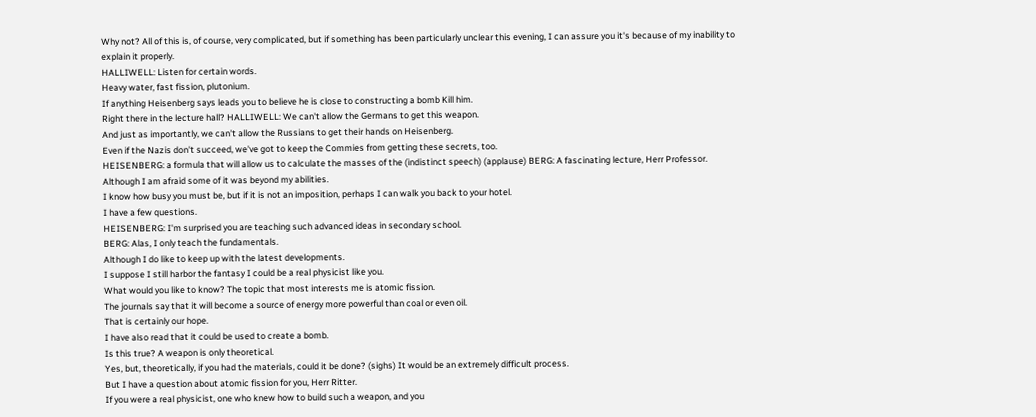Why not? All of this is, of course, very complicated, but if something has been particularly unclear this evening, I can assure you it's because of my inability to explain it properly.
HALLIWELL: Listen for certain words.
Heavy water, fast fission, plutonium.
If anything Heisenberg says leads you to believe he is close to constructing a bomb Kill him.
Right there in the lecture hall? HALLIWELL: We can't allow the Germans to get this weapon.
And just as importantly, we can't allow the Russians to get their hands on Heisenberg.
Even if the Nazis don't succeed, we've got to keep the Commies from getting these secrets, too.
HEISENBERG: a formula that will allow us to calculate the masses of the (indistinct speech) (applause) BERG: A fascinating lecture, Herr Professor.
Although I am afraid some of it was beyond my abilities.
I know how busy you must be, but if it is not an imposition, perhaps I can walk you back to your hotel.
I have a few questions.
HEISENBERG: I'm surprised you are teaching such advanced ideas in secondary school.
BERG: Alas, I only teach the fundamentals.
Although I do like to keep up with the latest developments.
I suppose I still harbor the fantasy I could be a real physicist like you.
What would you like to know? The topic that most interests me is atomic fission.
The journals say that it will become a source of energy more powerful than coal or even oil.
That is certainly our hope.
I have also read that it could be used to create a bomb.
Is this true? A weapon is only theoretical.
Yes, but, theoretically, if you had the materials, could it be done? (sighs) It would be an extremely difficult process.
But I have a question about atomic fission for you, Herr Ritter.
If you were a real physicist, one who knew how to build such a weapon, and you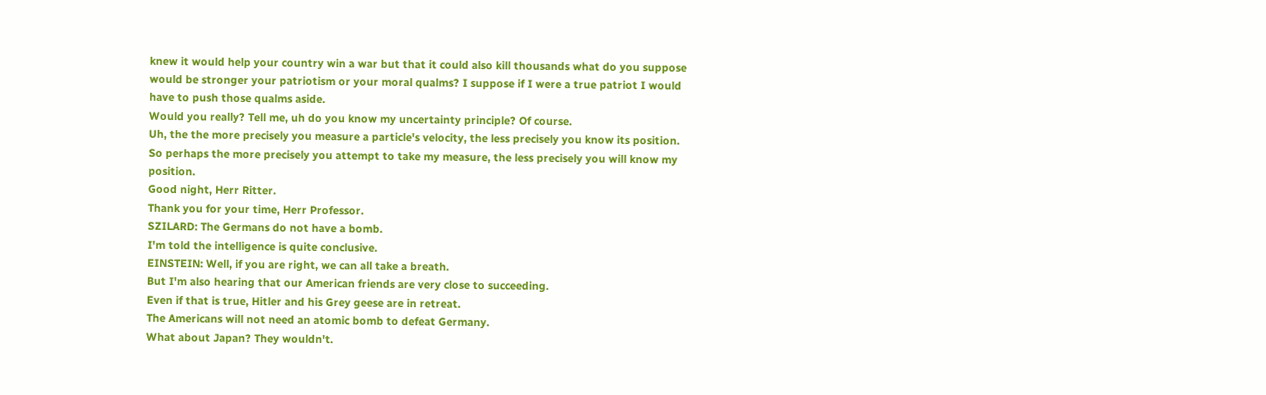knew it would help your country win a war but that it could also kill thousands what do you suppose would be stronger your patriotism or your moral qualms? I suppose if I were a true patriot I would have to push those qualms aside.
Would you really? Tell me, uh do you know my uncertainty principle? Of course.
Uh, the the more precisely you measure a particle's velocity, the less precisely you know its position.
So perhaps the more precisely you attempt to take my measure, the less precisely you will know my position.
Good night, Herr Ritter.
Thank you for your time, Herr Professor.
SZILARD: The Germans do not have a bomb.
I'm told the intelligence is quite conclusive.
EINSTEIN: Well, if you are right, we can all take a breath.
But I'm also hearing that our American friends are very close to succeeding.
Even if that is true, Hitler and his Grey geese are in retreat.
The Americans will not need an atomic bomb to defeat Germany.
What about Japan? They wouldn't.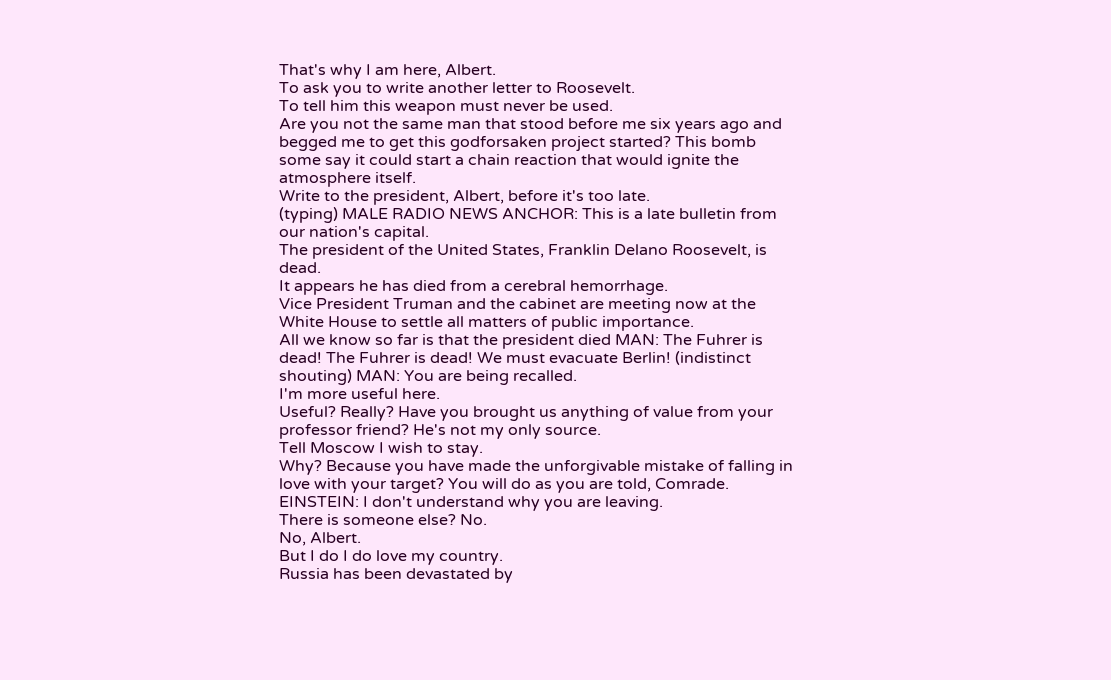That's why I am here, Albert.
To ask you to write another letter to Roosevelt.
To tell him this weapon must never be used.
Are you not the same man that stood before me six years ago and begged me to get this godforsaken project started? This bomb some say it could start a chain reaction that would ignite the atmosphere itself.
Write to the president, Albert, before it's too late.
(typing) MALE RADIO NEWS ANCHOR: This is a late bulletin from our nation's capital.
The president of the United States, Franklin Delano Roosevelt, is dead.
It appears he has died from a cerebral hemorrhage.
Vice President Truman and the cabinet are meeting now at the White House to settle all matters of public importance.
All we know so far is that the president died MAN: The Fuhrer is dead! The Fuhrer is dead! We must evacuate Berlin! (indistinct shouting) MAN: You are being recalled.
I'm more useful here.
Useful? Really? Have you brought us anything of value from your professor friend? He's not my only source.
Tell Moscow I wish to stay.
Why? Because you have made the unforgivable mistake of falling in love with your target? You will do as you are told, Comrade.
EINSTEIN: I don't understand why you are leaving.
There is someone else? No.
No, Albert.
But I do I do love my country.
Russia has been devastated by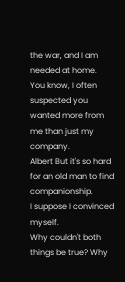the war, and I am needed at home.
You know, I often suspected you wanted more from me than just my company.
Albert But it's so hard for an old man to find companionship.
I suppose I convinced myself.
Why couldn't both things be true? Why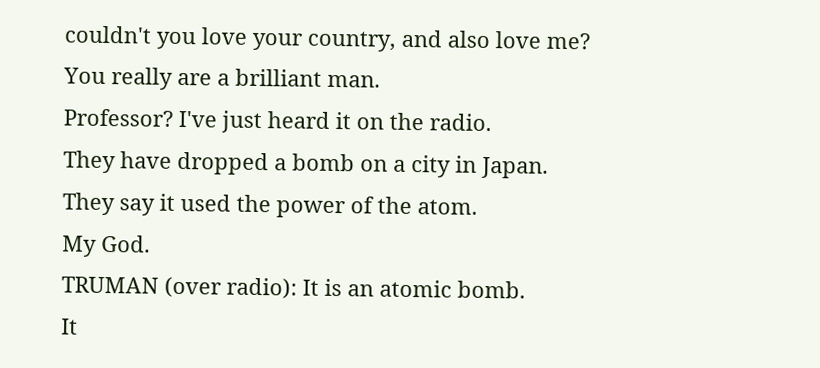couldn't you love your country, and also love me? You really are a brilliant man.
Professor? I've just heard it on the radio.
They have dropped a bomb on a city in Japan.
They say it used the power of the atom.
My God.
TRUMAN (over radio): It is an atomic bomb.
It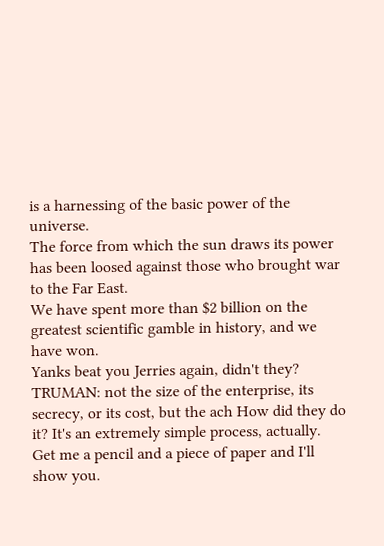is a harnessing of the basic power of the universe.
The force from which the sun draws its power has been loosed against those who brought war to the Far East.
We have spent more than $2 billion on the greatest scientific gamble in history, and we have won.
Yanks beat you Jerries again, didn't they? TRUMAN: not the size of the enterprise, its secrecy, or its cost, but the ach How did they do it? It's an extremely simple process, actually.
Get me a pencil and a piece of paper and I'll show you.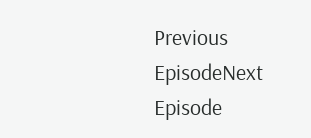Previous EpisodeNext Episode